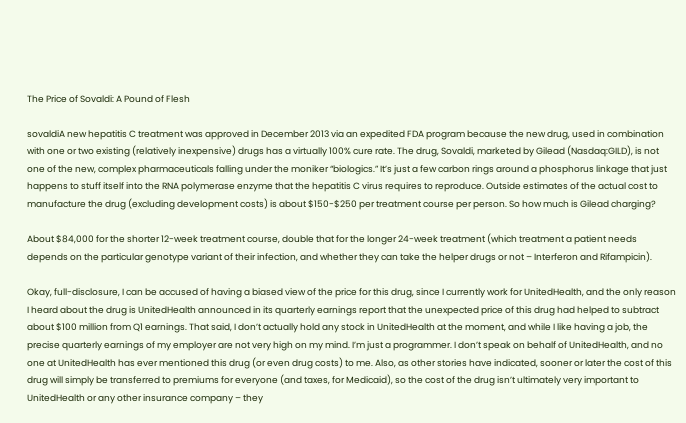The Price of Sovaldi: A Pound of Flesh

sovaldiA new hepatitis C treatment was approved in December 2013 via an expedited FDA program because the new drug, used in combination with one or two existing (relatively inexpensive) drugs has a virtually 100% cure rate. The drug, Sovaldi, marketed by Gilead (Nasdaq:GILD), is not one of the new, complex pharmaceuticals falling under the moniker “biologics.” It’s just a few carbon rings around a phosphorus linkage that just happens to stuff itself into the RNA polymerase enzyme that the hepatitis C virus requires to reproduce. Outside estimates of the actual cost to manufacture the drug (excluding development costs) is about $150-$250 per treatment course per person. So how much is Gilead charging?

About $84,000 for the shorter 12-week treatment course, double that for the longer 24-week treatment (which treatment a patient needs depends on the particular genotype variant of their infection, and whether they can take the helper drugs or not – Interferon and Rifampicin).

Okay, full-disclosure, I can be accused of having a biased view of the price for this drug, since I currently work for UnitedHealth, and the only reason I heard about the drug is UnitedHealth announced in its quarterly earnings report that the unexpected price of this drug had helped to subtract about $100 million from Q1 earnings. That said, I don’t actually hold any stock in UnitedHealth at the moment, and while I like having a job, the precise quarterly earnings of my employer are not very high on my mind. I’m just a programmer. I don’t speak on behalf of UnitedHealth, and no one at UnitedHealth has ever mentioned this drug (or even drug costs) to me. Also, as other stories have indicated, sooner or later the cost of this drug will simply be transferred to premiums for everyone (and taxes, for Medicaid), so the cost of the drug isn’t ultimately very important to UnitedHealth or any other insurance company – they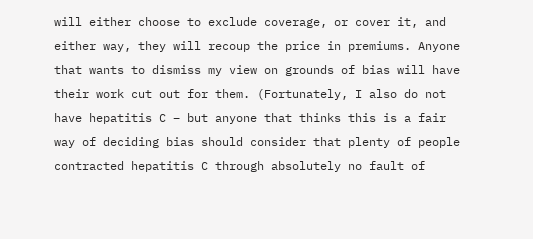will either choose to exclude coverage, or cover it, and either way, they will recoup the price in premiums. Anyone that wants to dismiss my view on grounds of bias will have their work cut out for them. (Fortunately, I also do not have hepatitis C – but anyone that thinks this is a fair way of deciding bias should consider that plenty of people contracted hepatitis C through absolutely no fault of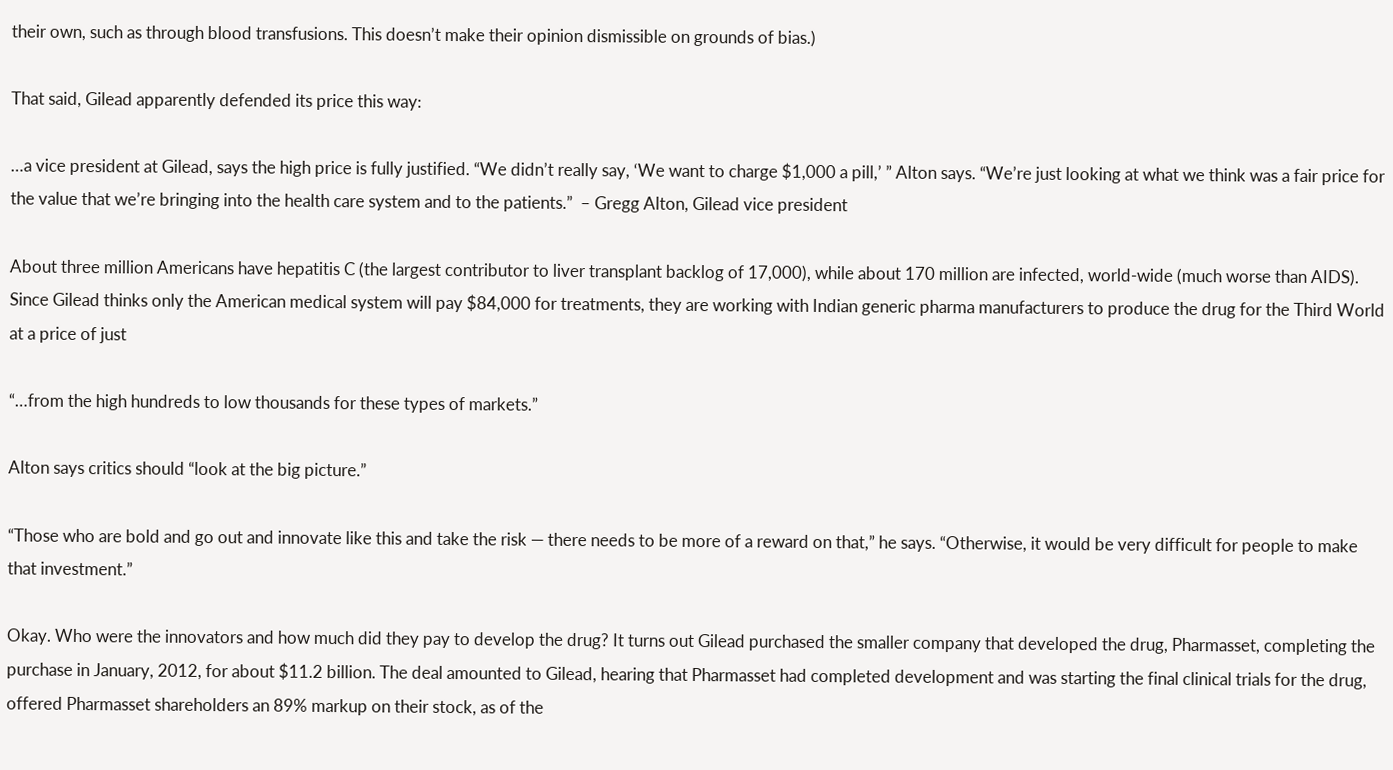their own, such as through blood transfusions. This doesn’t make their opinion dismissible on grounds of bias.)

That said, Gilead apparently defended its price this way:

…a vice president at Gilead, says the high price is fully justified. “We didn’t really say, ‘We want to charge $1,000 a pill,’ ” Alton says. “We’re just looking at what we think was a fair price for the value that we’re bringing into the health care system and to the patients.”  – Gregg Alton, Gilead vice president

About three million Americans have hepatitis C (the largest contributor to liver transplant backlog of 17,000), while about 170 million are infected, world-wide (much worse than AIDS). Since Gilead thinks only the American medical system will pay $84,000 for treatments, they are working with Indian generic pharma manufacturers to produce the drug for the Third World at a price of just

“…from the high hundreds to low thousands for these types of markets.”

Alton says critics should “look at the big picture.”

“Those who are bold and go out and innovate like this and take the risk — there needs to be more of a reward on that,” he says. “Otherwise, it would be very difficult for people to make that investment.”

Okay. Who were the innovators and how much did they pay to develop the drug? It turns out Gilead purchased the smaller company that developed the drug, Pharmasset, completing the purchase in January, 2012, for about $11.2 billion. The deal amounted to Gilead, hearing that Pharmasset had completed development and was starting the final clinical trials for the drug, offered Pharmasset shareholders an 89% markup on their stock, as of the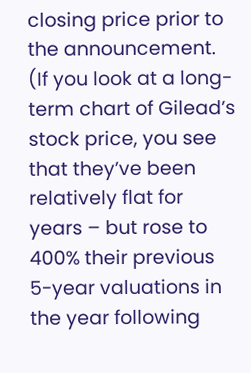closing price prior to the announcement. (If you look at a long-term chart of Gilead’s stock price, you see that they’ve been relatively flat for years – but rose to 400% their previous 5-year valuations in the year following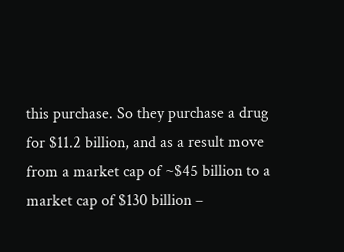this purchase. So they purchase a drug for $11.2 billion, and as a result move from a market cap of ~$45 billion to a market cap of $130 billion –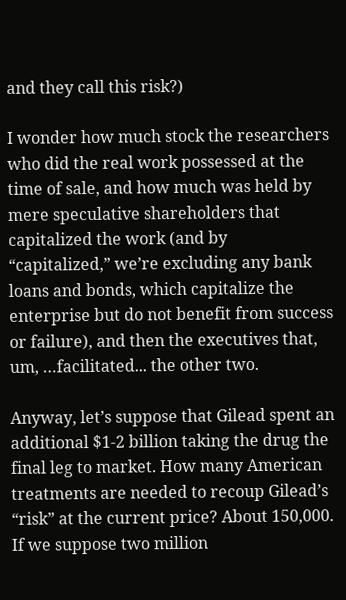and they call this risk?)

I wonder how much stock the researchers who did the real work possessed at the time of sale, and how much was held by mere speculative shareholders that capitalized the work (and by “capitalized,” we’re excluding any bank loans and bonds, which capitalize the enterprise but do not benefit from success or failure), and then the executives that, um, …facilitated... the other two.

Anyway, let’s suppose that Gilead spent an additional $1-2 billion taking the drug the final leg to market. How many American treatments are needed to recoup Gilead’s “risk” at the current price? About 150,000. If we suppose two million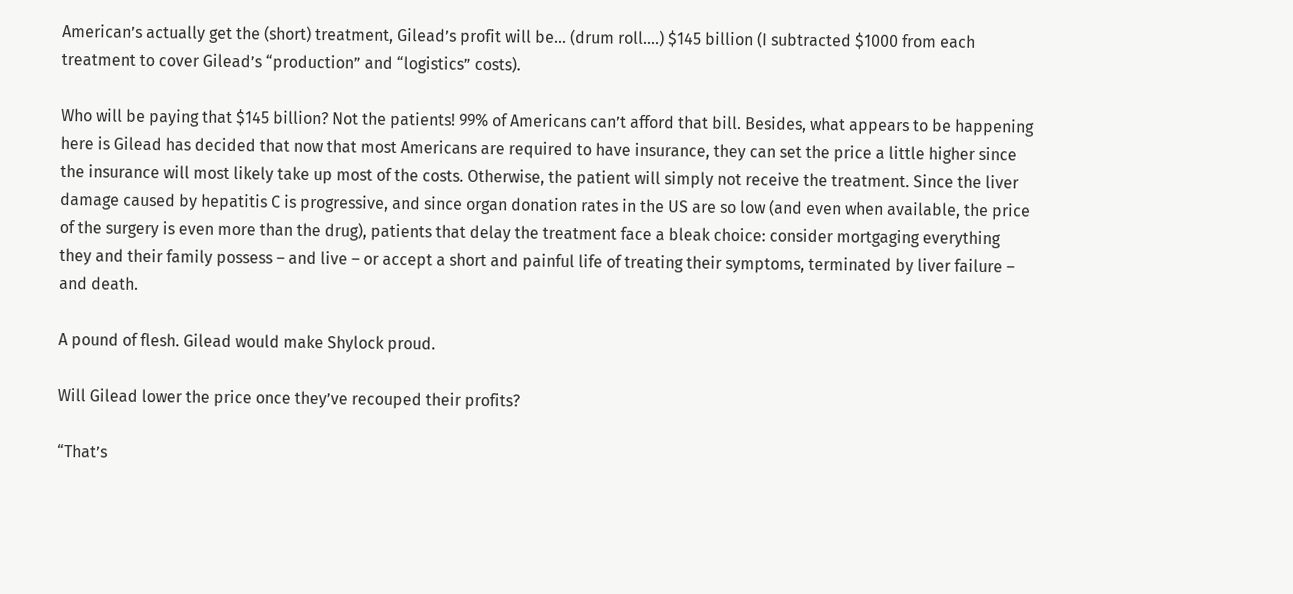American’s actually get the (short) treatment, Gilead’s profit will be… (drum roll….) $145 billion (I subtracted $1000 from each treatment to cover Gilead’s “production” and “logistics” costs).

Who will be paying that $145 billion? Not the patients! 99% of Americans can’t afford that bill. Besides, what appears to be happening here is Gilead has decided that now that most Americans are required to have insurance, they can set the price a little higher since the insurance will most likely take up most of the costs. Otherwise, the patient will simply not receive the treatment. Since the liver damage caused by hepatitis C is progressive, and since organ donation rates in the US are so low (and even when available, the price of the surgery is even more than the drug), patients that delay the treatment face a bleak choice: consider mortgaging everything they and their family possess – and live – or accept a short and painful life of treating their symptoms, terminated by liver failure – and death.

A pound of flesh. Gilead would make Shylock proud.

Will Gilead lower the price once they’ve recouped their profits?

“That’s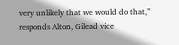very unlikely that we would do that,” responds Alton, Gilead vice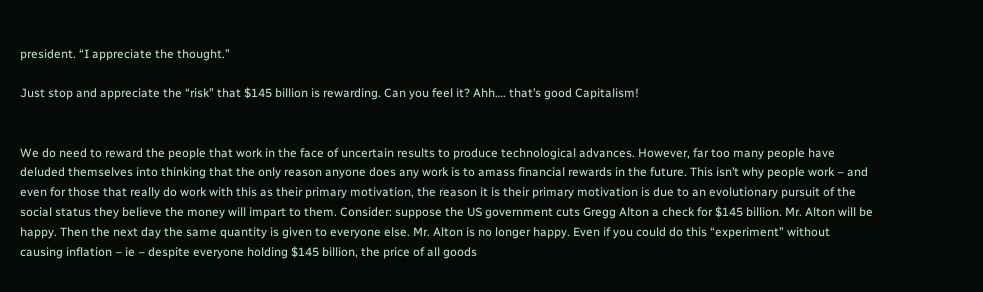president. “I appreciate the thought.”

Just stop and appreciate the “risk” that $145 billion is rewarding. Can you feel it? Ahh…. that’s good Capitalism!


We do need to reward the people that work in the face of uncertain results to produce technological advances. However, far too many people have deluded themselves into thinking that the only reason anyone does any work is to amass financial rewards in the future. This isn’t why people work – and even for those that really do work with this as their primary motivation, the reason it is their primary motivation is due to an evolutionary pursuit of the social status they believe the money will impart to them. Consider: suppose the US government cuts Gregg Alton a check for $145 billion. Mr. Alton will be happy. Then the next day the same quantity is given to everyone else. Mr. Alton is no longer happy. Even if you could do this “experiment” without causing inflation – ie – despite everyone holding $145 billion, the price of all goods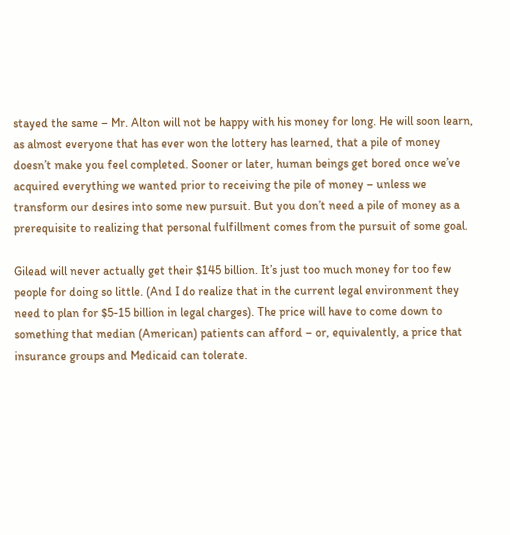stayed the same – Mr. Alton will not be happy with his money for long. He will soon learn, as almost everyone that has ever won the lottery has learned, that a pile of money doesn’t make you feel completed. Sooner or later, human beings get bored once we’ve acquired everything we wanted prior to receiving the pile of money – unless we transform our desires into some new pursuit. But you don’t need a pile of money as a prerequisite to realizing that personal fulfillment comes from the pursuit of some goal.

Gilead will never actually get their $145 billion. It’s just too much money for too few people for doing so little. (And I do realize that in the current legal environment they need to plan for $5-15 billion in legal charges). The price will have to come down to something that median (American) patients can afford – or, equivalently, a price that insurance groups and Medicaid can tolerate.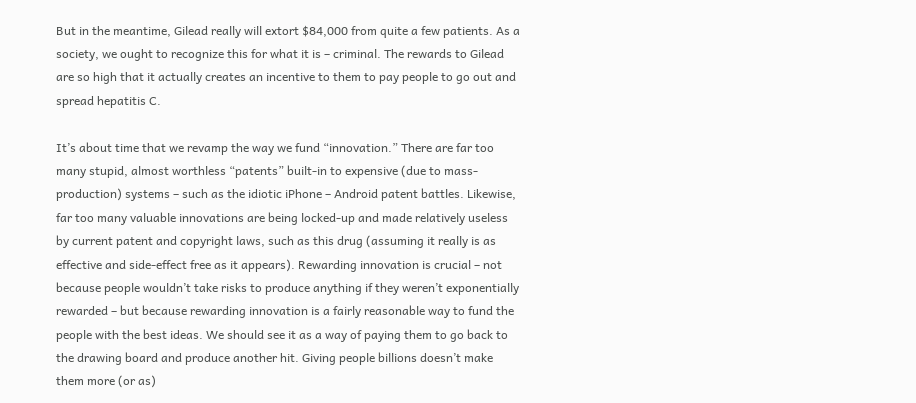But in the meantime, Gilead really will extort $84,000 from quite a few patients. As a society, we ought to recognize this for what it is – criminal. The rewards to Gilead are so high that it actually creates an incentive to them to pay people to go out and spread hepatitis C.

It’s about time that we revamp the way we fund “innovation.” There are far too many stupid, almost worthless “patents” built-in to expensive (due to mass-production) systems – such as the idiotic iPhone – Android patent battles. Likewise, far too many valuable innovations are being locked-up and made relatively useless by current patent and copyright laws, such as this drug (assuming it really is as effective and side-effect free as it appears). Rewarding innovation is crucial – not because people wouldn’t take risks to produce anything if they weren’t exponentially rewarded – but because rewarding innovation is a fairly reasonable way to fund the people with the best ideas. We should see it as a way of paying them to go back to the drawing board and produce another hit. Giving people billions doesn’t make them more (or as)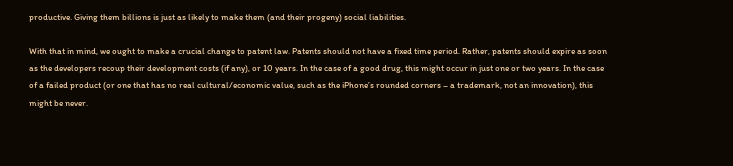productive. Giving them billions is just as likely to make them (and their progeny) social liabilities.

With that in mind, we ought to make a crucial change to patent law. Patents should not have a fixed time period. Rather, patents should expire as soon as the developers recoup their development costs (if any), or 10 years. In the case of a good drug, this might occur in just one or two years. In the case of a failed product (or one that has no real cultural/economic value, such as the iPhone’s rounded corners – a trademark, not an innovation), this might be never.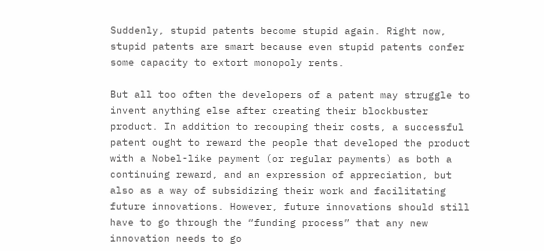Suddenly, stupid patents become stupid again. Right now, stupid patents are smart because even stupid patents confer some capacity to extort monopoly rents.

But all too often the developers of a patent may struggle to invent anything else after creating their blockbuster product. In addition to recouping their costs, a successful patent ought to reward the people that developed the product with a Nobel-like payment (or regular payments) as both a continuing reward, and an expression of appreciation, but also as a way of subsidizing their work and facilitating future innovations. However, future innovations should still have to go through the “funding process” that any new innovation needs to go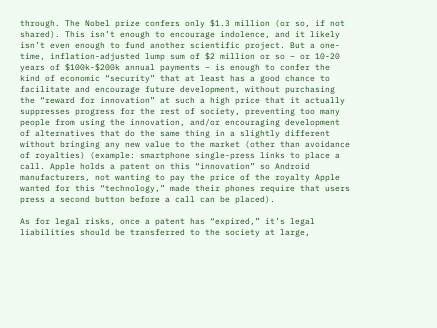through. The Nobel prize confers only $1.3 million (or so, if not shared). This isn’t enough to encourage indolence, and it likely isn’t even enough to fund another scientific project. But a one-time, inflation-adjusted lump sum of $2 million or so – or 10-20 years of $100k-$200k annual payments – is enough to confer the kind of economic “security” that at least has a good chance to facilitate and encourage future development, without purchasing the “reward for innovation” at such a high price that it actually suppresses progress for the rest of society, preventing too many people from using the innovation, and/or encouraging development of alternatives that do the same thing in a slightly different without bringing any new value to the market (other than avoidance of royalties) (example: smartphone single-press links to place a call. Apple holds a patent on this “innovation” so Android manufacturers, not wanting to pay the price of the royalty Apple wanted for this “technology,” made their phones require that users press a second button before a call can be placed).

As for legal risks, once a patent has “expired,” it’s legal liabilities should be transferred to the society at large,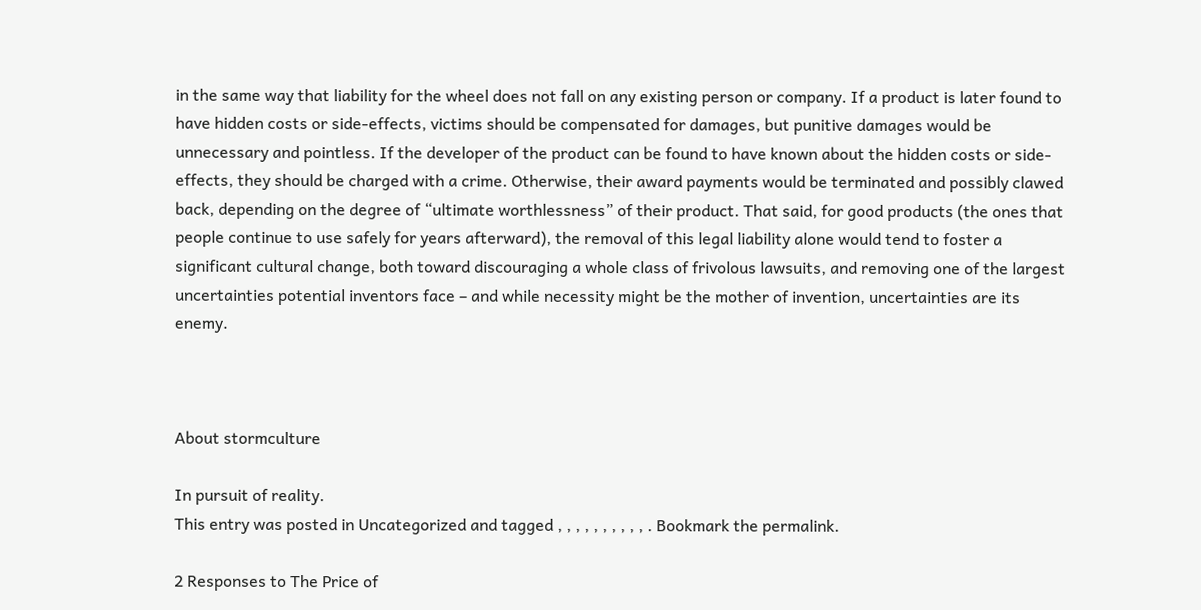in the same way that liability for the wheel does not fall on any existing person or company. If a product is later found to have hidden costs or side-effects, victims should be compensated for damages, but punitive damages would be unnecessary and pointless. If the developer of the product can be found to have known about the hidden costs or side-effects, they should be charged with a crime. Otherwise, their award payments would be terminated and possibly clawed back, depending on the degree of “ultimate worthlessness” of their product. That said, for good products (the ones that people continue to use safely for years afterward), the removal of this legal liability alone would tend to foster a significant cultural change, both toward discouraging a whole class of frivolous lawsuits, and removing one of the largest uncertainties potential inventors face – and while necessity might be the mother of invention, uncertainties are its enemy.



About stormculture

In pursuit of reality.
This entry was posted in Uncategorized and tagged , , , , , , , , , , . Bookmark the permalink.

2 Responses to The Price of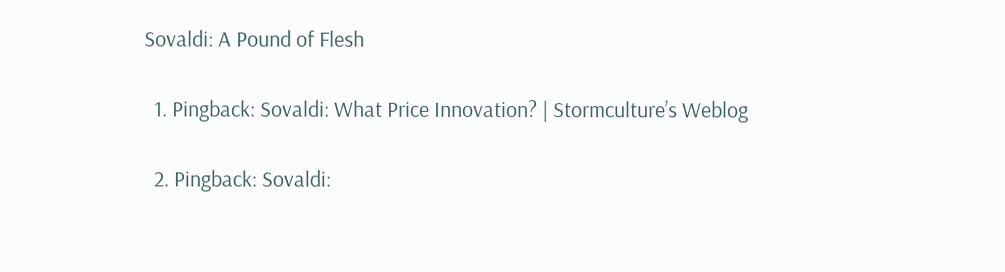Sovaldi: A Pound of Flesh

  1. Pingback: Sovaldi: What Price Innovation? | Stormculture’s Weblog

  2. Pingback: Sovaldi: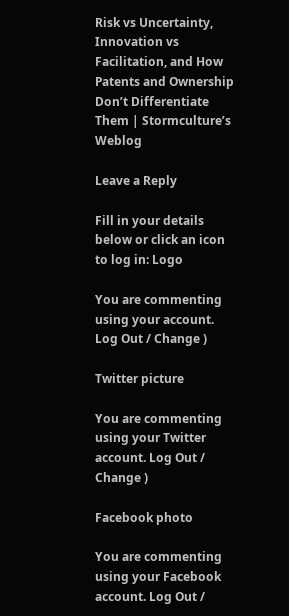Risk vs Uncertainty, Innovation vs Facilitation, and How Patents and Ownership Don’t Differentiate Them | Stormculture’s Weblog

Leave a Reply

Fill in your details below or click an icon to log in: Logo

You are commenting using your account. Log Out / Change )

Twitter picture

You are commenting using your Twitter account. Log Out / Change )

Facebook photo

You are commenting using your Facebook account. Log Out /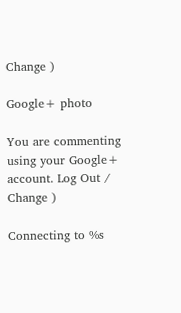Change )

Google+ photo

You are commenting using your Google+ account. Log Out / Change )

Connecting to %s